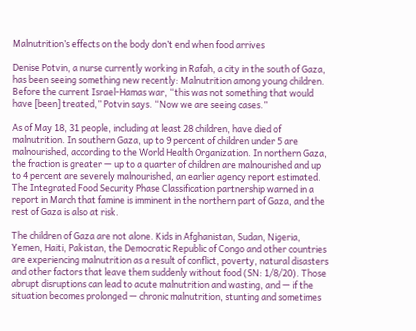Malnutrition’s effects on the body don’t end when food arrives

Denise Potvin, a nurse currently working in Rafah, a city in the south of Gaza, has been seeing something new recently: Malnutrition among young children. Before the current Israel-Hamas war, “this was not something that would have [been] treated,” Potvin says. “Now we are seeing cases.”

As of May 18, 31 people, including at least 28 children, have died of malnutrition. In southern Gaza, up to 9 percent of children under 5 are malnourished, according to the World Health Organization. In northern Gaza, the fraction is greater — up to a quarter of children are malnourished and up to 4 percent are severely malnourished, an earlier agency report estimated. The Integrated Food Security Phase Classification partnership warned in a report in March that famine is imminent in the northern part of Gaza, and the rest of Gaza is also at risk.

The children of Gaza are not alone. Kids in Afghanistan, Sudan, Nigeria, Yemen, Haiti, Pakistan, the Democratic Republic of Congo and other countries are experiencing malnutrition as a result of conflict, poverty, natural disasters and other factors that leave them suddenly without food (SN: 1/8/20). Those abrupt disruptions can lead to acute malnutrition and wasting, and — if the situation becomes prolonged — chronic malnutrition, stunting and sometimes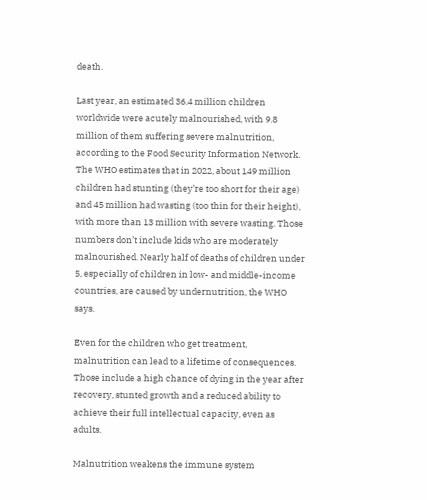death.

Last year, an estimated 36.4 million children worldwide were acutely malnourished, with 9.8 million of them suffering severe malnutrition, according to the Food Security Information Network. The WHO estimates that in 2022, about 149 million children had stunting (they’re too short for their age) and 45 million had wasting (too thin for their height), with more than 13 million with severe wasting. Those numbers don’t include kids who are moderately malnourished. Nearly half of deaths of children under 5, especially of children in low- and middle-income countries, are caused by undernutrition, the WHO says.

Even for the children who get treatment, malnutrition can lead to a lifetime of consequences. Those include a high chance of dying in the year after recovery, stunted growth and a reduced ability to achieve their full intellectual capacity, even as adults.

Malnutrition weakens the immune system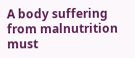A body suffering from malnutrition must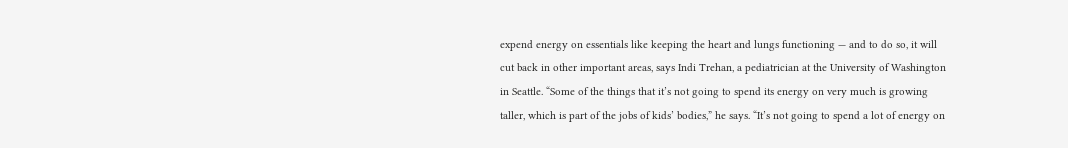expend energy on essentials like keeping the heart and lungs functioning — and to do so, it will cut back in other important areas, says Indi Trehan, a pediatrician at the University of Washington in Seattle. “Some of the things that it’s not going to spend its energy on very much is growing taller, which is part of the jobs of kids’ bodies,” he says. “It’s not going to spend a lot of energy on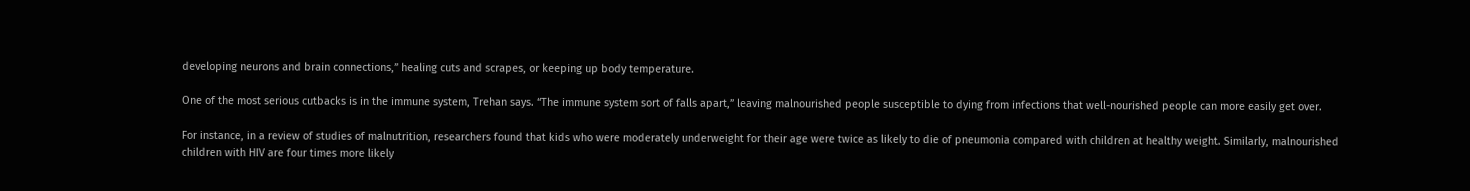developing neurons and brain connections,” healing cuts and scrapes, or keeping up body temperature.

One of the most serious cutbacks is in the immune system, Trehan says. “The immune system sort of falls apart,” leaving malnourished people susceptible to dying from infections that well-nourished people can more easily get over.

For instance, in a review of studies of malnutrition, researchers found that kids who were moderately underweight for their age were twice as likely to die of pneumonia compared with children at healthy weight. Similarly, malnourished children with HIV are four times more likely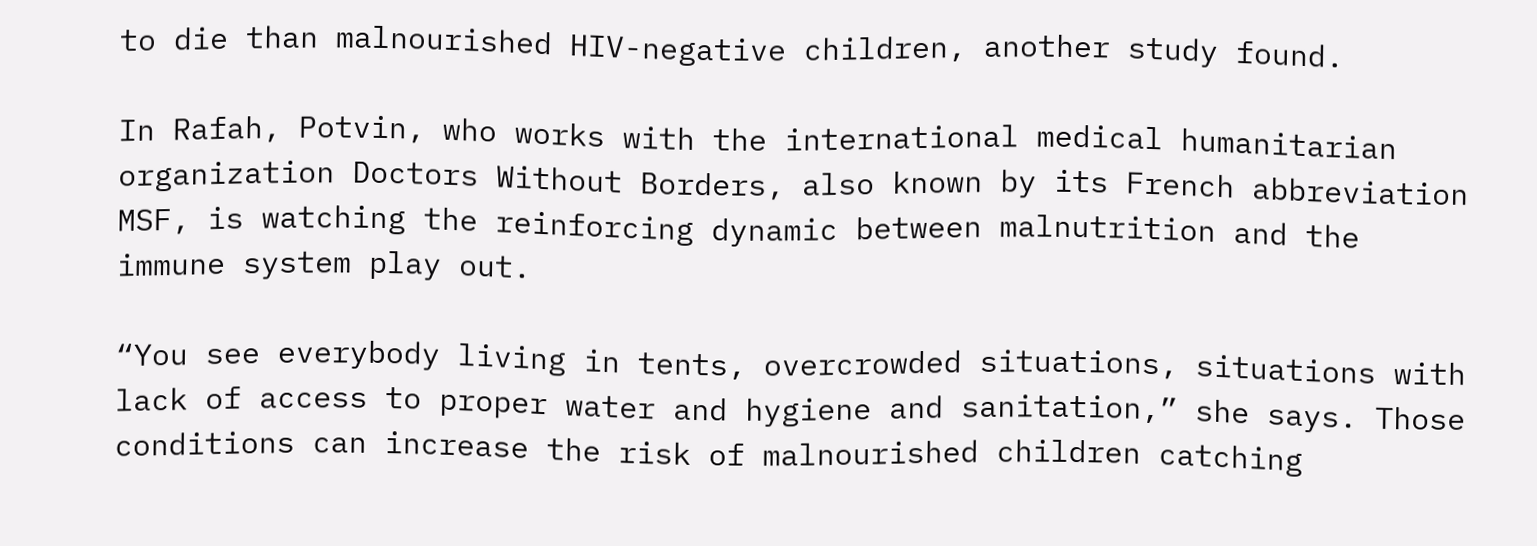to die than malnourished HIV-negative children, another study found.

In Rafah, Potvin, who works with the international medical humanitarian organization Doctors Without Borders, also known by its French abbreviation MSF, is watching the reinforcing dynamic between malnutrition and the immune system play out.

“You see everybody living in tents, overcrowded situations, situations with lack of access to proper water and hygiene and sanitation,” she says. Those conditions can increase the risk of malnourished children catching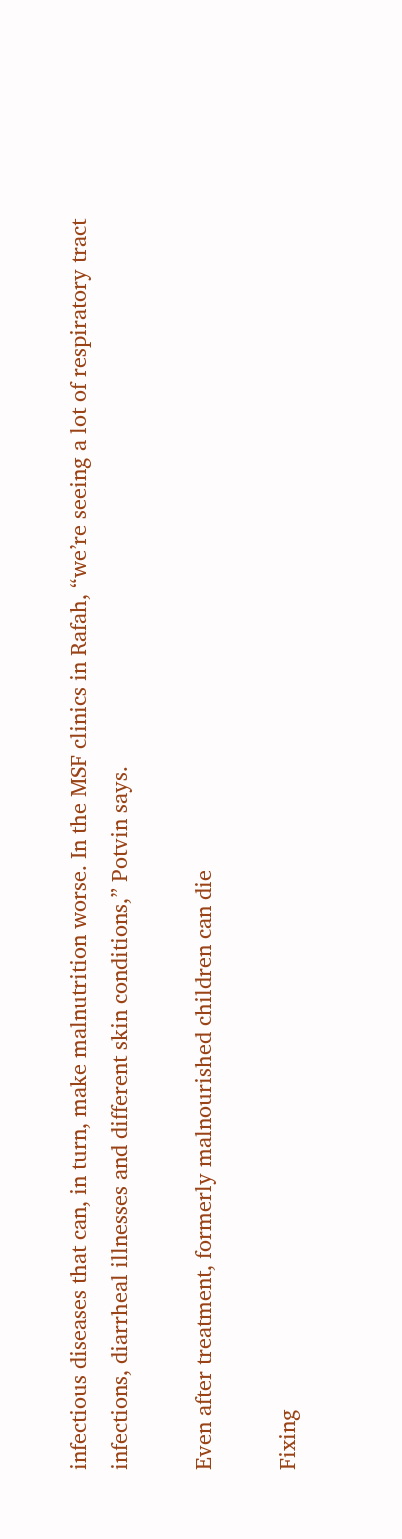infectious diseases that can, in turn, make malnutrition worse. In the MSF clinics in Rafah, “we’re seeing a lot of respiratory tract infections, diarrheal illnesses and different skin conditions,” Potvin says.

Even after treatment, formerly malnourished children can die

Fixing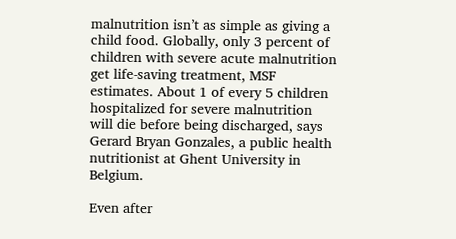malnutrition isn’t as simple as giving a child food. Globally, only 3 percent of children with severe acute malnutrition get life-saving treatment, MSF estimates. About 1 of every 5 children hospitalized for severe malnutrition will die before being discharged, says Gerard Bryan Gonzales, a public health nutritionist at Ghent University in Belgium.

Even after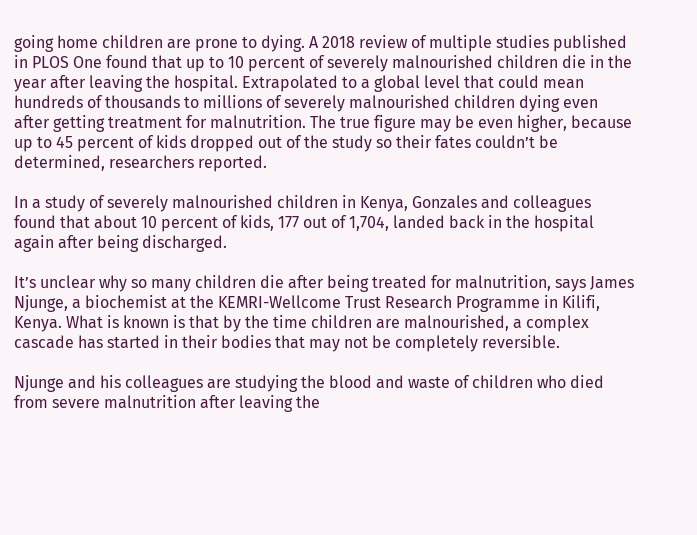going home children are prone to dying. A 2018 review of multiple studies published in PLOS One found that up to 10 percent of severely malnourished children die in the year after leaving the hospital. Extrapolated to a global level that could mean hundreds of thousands to millions of severely malnourished children dying even after getting treatment for malnutrition. The true figure may be even higher, because up to 45 percent of kids dropped out of the study so their fates couldn’t be determined, researchers reported.

In a study of severely malnourished children in Kenya, Gonzales and colleagues found that about 10 percent of kids, 177 out of 1,704, landed back in the hospital again after being discharged.

It’s unclear why so many children die after being treated for malnutrition, says James Njunge, a biochemist at the KEMRI-Wellcome Trust Research Programme in Kilifi, Kenya. What is known is that by the time children are malnourished, a complex cascade has started in their bodies that may not be completely reversible.

Njunge and his colleagues are studying the blood and waste of children who died from severe malnutrition after leaving the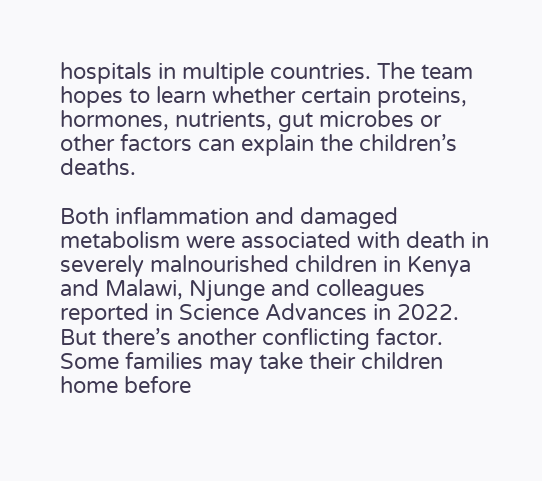hospitals in multiple countries. The team hopes to learn whether certain proteins, hormones, nutrients, gut microbes or other factors can explain the children’s deaths.

Both inflammation and damaged metabolism were associated with death in severely malnourished children in Kenya and Malawi, Njunge and colleagues reported in Science Advances in 2022. But there’s another conflicting factor. Some families may take their children home before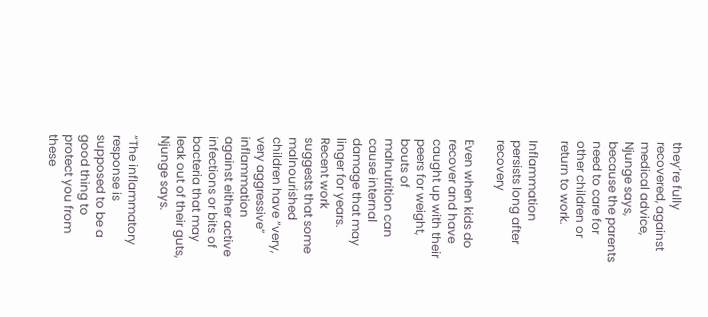they’re fully recovered, against medical advice, Njunge says, because the parents need to care for other children or return to work.

Inflammation persists long after recovery

Even when kids do recover and have caught up with their peers for weight, bouts of malnutrition can cause internal damage that may linger for years. Recent work suggests that some malnourished children have “very, very aggressive” inflammation against either active infections or bits of bacteria that may leak out of their guts, Njunge says.

“The inflammatory response is supposed to be a good thing to protect you from these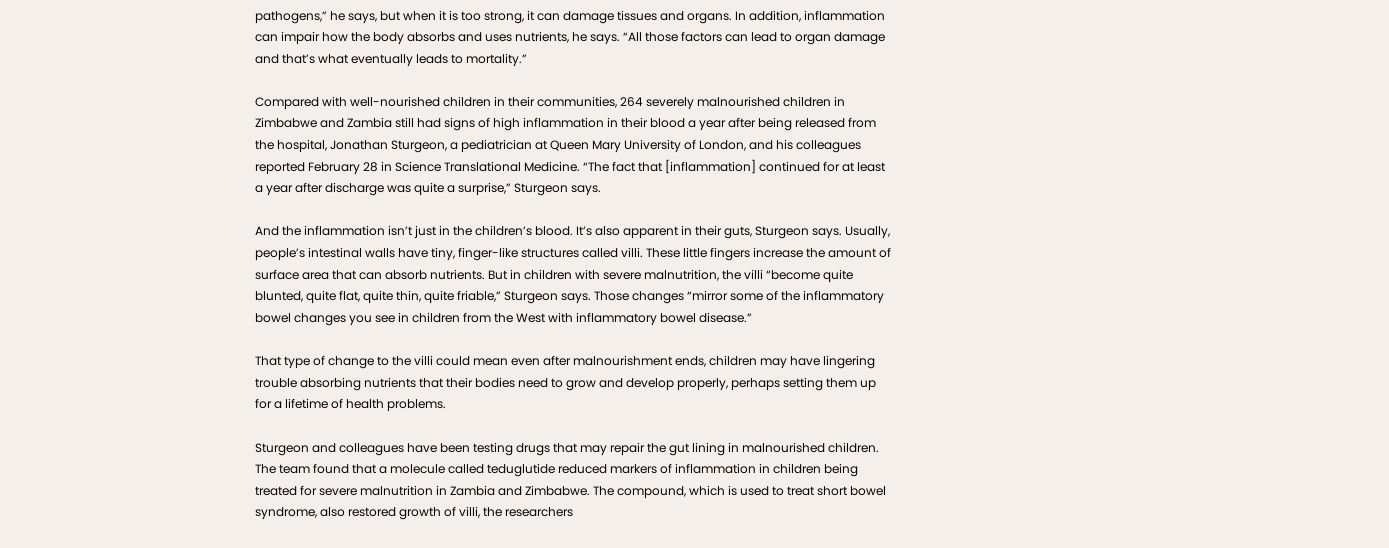pathogens,” he says, but when it is too strong, it can damage tissues and organs. In addition, inflammation can impair how the body absorbs and uses nutrients, he says. “All those factors can lead to organ damage and that’s what eventually leads to mortality.”

Compared with well-nourished children in their communities, 264 severely malnourished children in Zimbabwe and Zambia still had signs of high inflammation in their blood a year after being released from the hospital, Jonathan Sturgeon, a pediatrician at Queen Mary University of London, and his colleagues reported February 28 in Science Translational Medicine. “The fact that [inflammation] continued for at least a year after discharge was quite a surprise,” Sturgeon says.

And the inflammation isn’t just in the children’s blood. It’s also apparent in their guts, Sturgeon says. Usually, people’s intestinal walls have tiny, finger-like structures called villi. These little fingers increase the amount of surface area that can absorb nutrients. But in children with severe malnutrition, the villi “become quite blunted, quite flat, quite thin, quite friable,” Sturgeon says. Those changes “mirror some of the inflammatory bowel changes you see in children from the West with inflammatory bowel disease.”

That type of change to the villi could mean even after malnourishment ends, children may have lingering trouble absorbing nutrients that their bodies need to grow and develop properly, perhaps setting them up for a lifetime of health problems.

Sturgeon and colleagues have been testing drugs that may repair the gut lining in malnourished children. The team found that a molecule called teduglutide reduced markers of inflammation in children being treated for severe malnutrition in Zambia and Zimbabwe. The compound, which is used to treat short bowel syndrome, also restored growth of villi, the researchers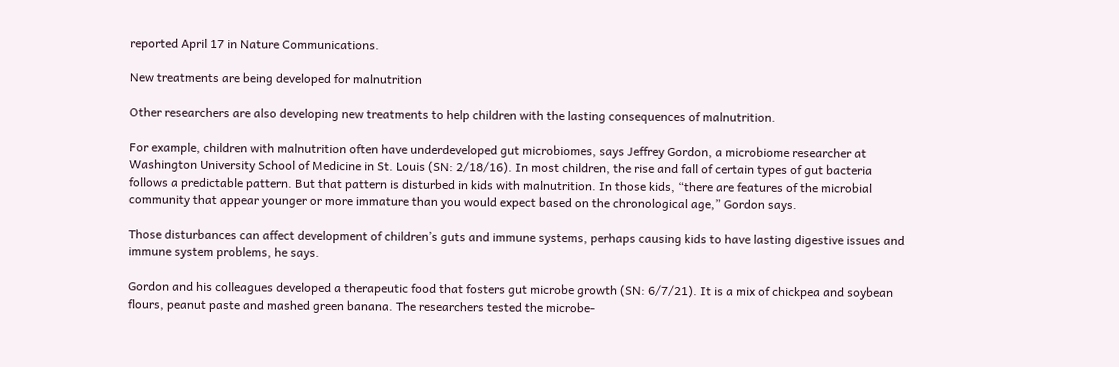reported April 17 in Nature Communications.

New treatments are being developed for malnutrition

Other researchers are also developing new treatments to help children with the lasting consequences of malnutrition.

For example, children with malnutrition often have underdeveloped gut microbiomes, says Jeffrey Gordon, a microbiome researcher at Washington University School of Medicine in St. Louis (SN: 2/18/16). In most children, the rise and fall of certain types of gut bacteria follows a predictable pattern. But that pattern is disturbed in kids with malnutrition. In those kids, “there are features of the microbial community that appear younger or more immature than you would expect based on the chronological age,” Gordon says.

Those disturbances can affect development of children’s guts and immune systems, perhaps causing kids to have lasting digestive issues and immune system problems, he says.

Gordon and his colleagues developed a therapeutic food that fosters gut microbe growth (SN: 6/7/21). It is a mix of chickpea and soybean flours, peanut paste and mashed green banana. The researchers tested the microbe-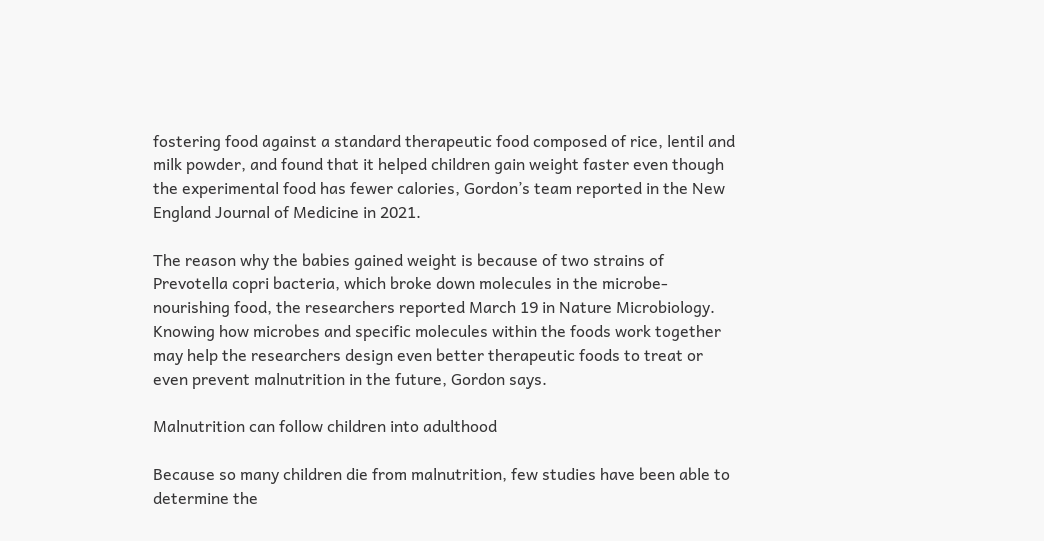fostering food against a standard therapeutic food composed of rice, lentil and milk powder, and found that it helped children gain weight faster even though the experimental food has fewer calories, Gordon’s team reported in the New England Journal of Medicine in 2021.

The reason why the babies gained weight is because of two strains of Prevotella copri bacteria, which broke down molecules in the microbe-nourishing food, the researchers reported March 19 in Nature Microbiology. Knowing how microbes and specific molecules within the foods work together may help the researchers design even better therapeutic foods to treat or even prevent malnutrition in the future, Gordon says.

Malnutrition can follow children into adulthood

Because so many children die from malnutrition, few studies have been able to determine the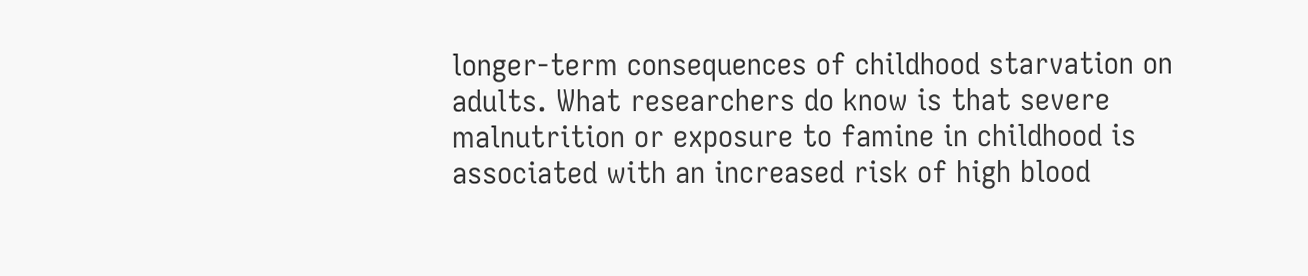longer-term consequences of childhood starvation on adults. What researchers do know is that severe malnutrition or exposure to famine in childhood is associated with an increased risk of high blood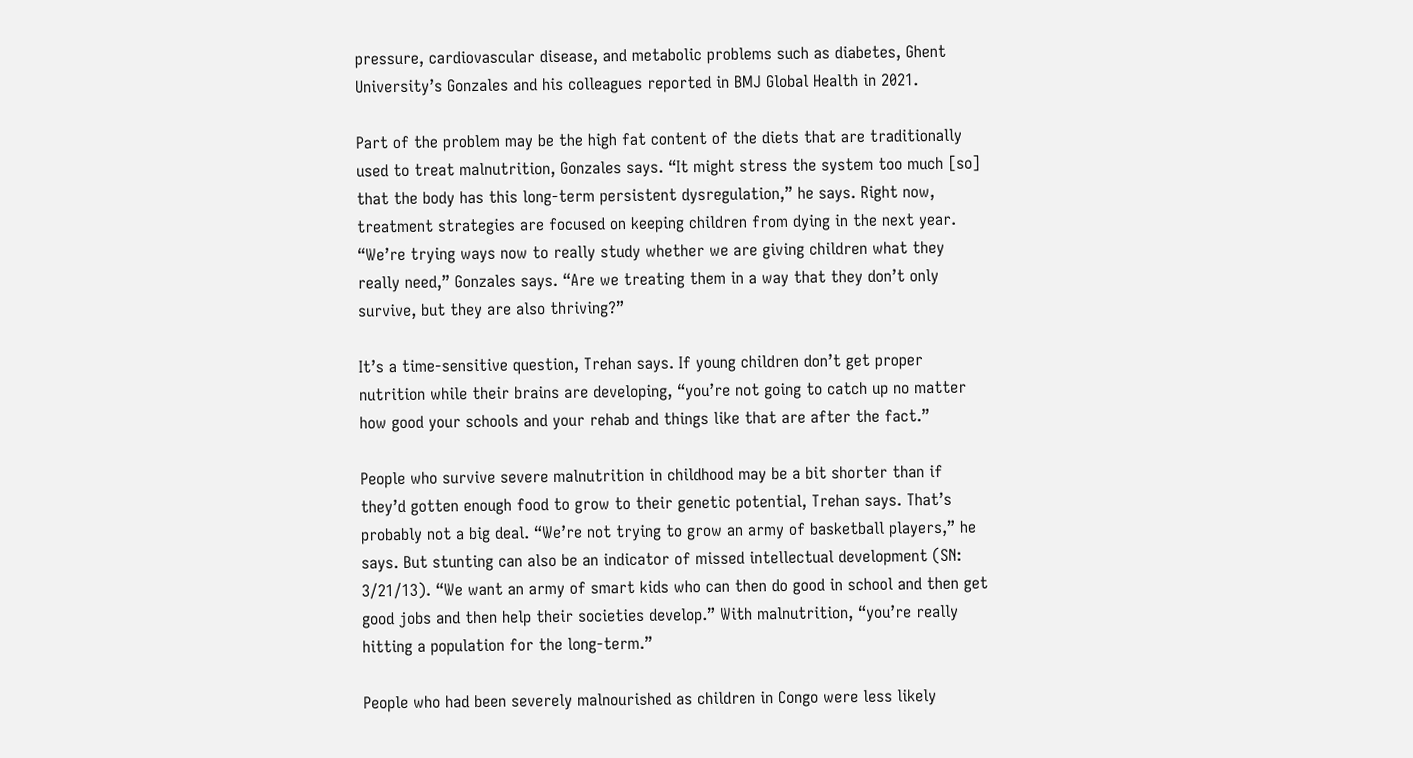pressure, cardiovascular disease, and metabolic problems such as diabetes, Ghent University’s Gonzales and his colleagues reported in BMJ Global Health in 2021.

Part of the problem may be the high fat content of the diets that are traditionally used to treat malnutrition, Gonzales says. “It might stress the system too much [so] that the body has this long-term persistent dysregulation,” he says. Right now, treatment strategies are focused on keeping children from dying in the next year. “We’re trying ways now to really study whether we are giving children what they really need,” Gonzales says. “Are we treating them in a way that they don’t only survive, but they are also thriving?”

It’s a time-sensitive question, Trehan says. If young children don’t get proper nutrition while their brains are developing, “you’re not going to catch up no matter how good your schools and your rehab and things like that are after the fact.”

People who survive severe malnutrition in childhood may be a bit shorter than if they’d gotten enough food to grow to their genetic potential, Trehan says. That’s probably not a big deal. “We’re not trying to grow an army of basketball players,” he says. But stunting can also be an indicator of missed intellectual development (SN: 3/21/13). “We want an army of smart kids who can then do good in school and then get good jobs and then help their societies develop.” With malnutrition, “you’re really hitting a population for the long-term.”

People who had been severely malnourished as children in Congo were less likely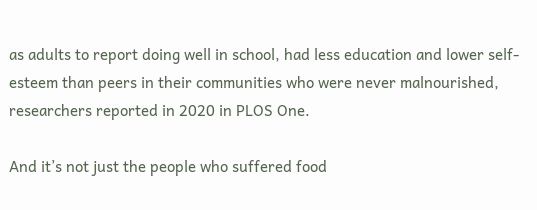as adults to report doing well in school, had less education and lower self-esteem than peers in their communities who were never malnourished, researchers reported in 2020 in PLOS One.

And it’s not just the people who suffered food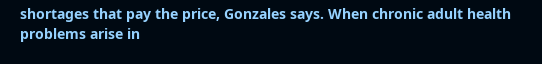shortages that pay the price, Gonzales says. When chronic adult health problems arise in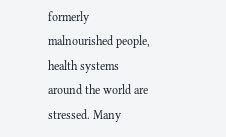formerly malnourished people, health systems around the world are stressed. Many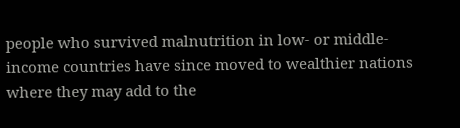people who survived malnutrition in low- or middle-income countries have since moved to wealthier nations where they may add to the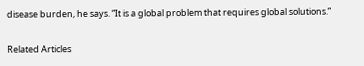disease burden, he says. “It is a global problem that requires global solutions.”


Related Articles